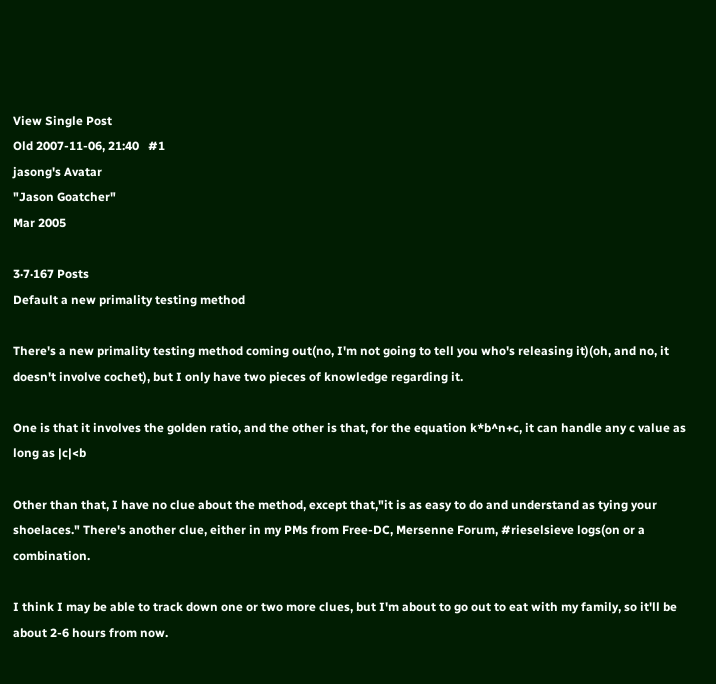View Single Post
Old 2007-11-06, 21:40   #1
jasong's Avatar
"Jason Goatcher"
Mar 2005

3·7·167 Posts
Default a new primality testing method

There's a new primality testing method coming out(no, I'm not going to tell you who's releasing it)(oh, and no, it doesn't involve cochet), but I only have two pieces of knowledge regarding it.

One is that it involves the golden ratio, and the other is that, for the equation k*b^n+c, it can handle any c value as long as |c|<b

Other than that, I have no clue about the method, except that,"it is as easy to do and understand as tying your shoelaces." There's another clue, either in my PMs from Free-DC, Mersenne Forum, #rieselsieve logs(on or a combination.

I think I may be able to track down one or two more clues, but I'm about to go out to eat with my family, so it'll be about 2-6 hours from now.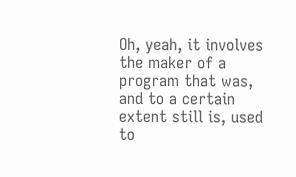Oh, yeah, it involves the maker of a program that was, and to a certain extent still is, used to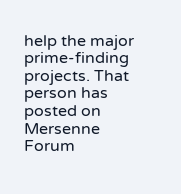help the major prime-finding projects. That person has posted on Mersenne Forum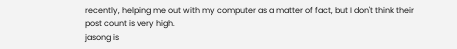recently, helping me out with my computer as a matter of fact, but I don't think their post count is very high.
jasong is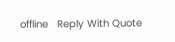offline   Reply With Quote